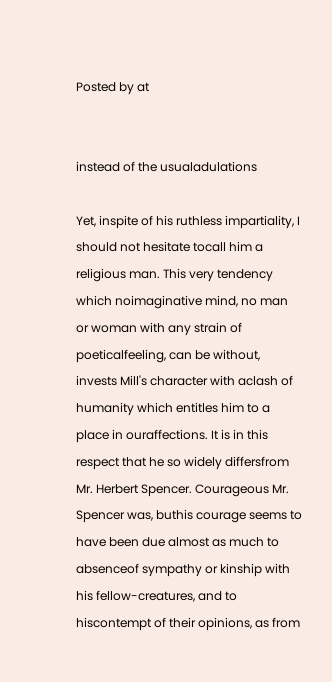Posted by at


instead of the usualadulations

Yet, inspite of his ruthless impartiality, I should not hesitate tocall him a religious man. This very tendency which noimaginative mind, no man or woman with any strain of poeticalfeeling, can be without, invests Mill's character with aclash of humanity which entitles him to a place in ouraffections. It is in this respect that he so widely differsfrom Mr. Herbert Spencer. Courageous Mr. Spencer was, buthis courage seems to have been due almost as much to absenceof sympathy or kinship with his fellow-creatures, and to hiscontempt of their opinions, as from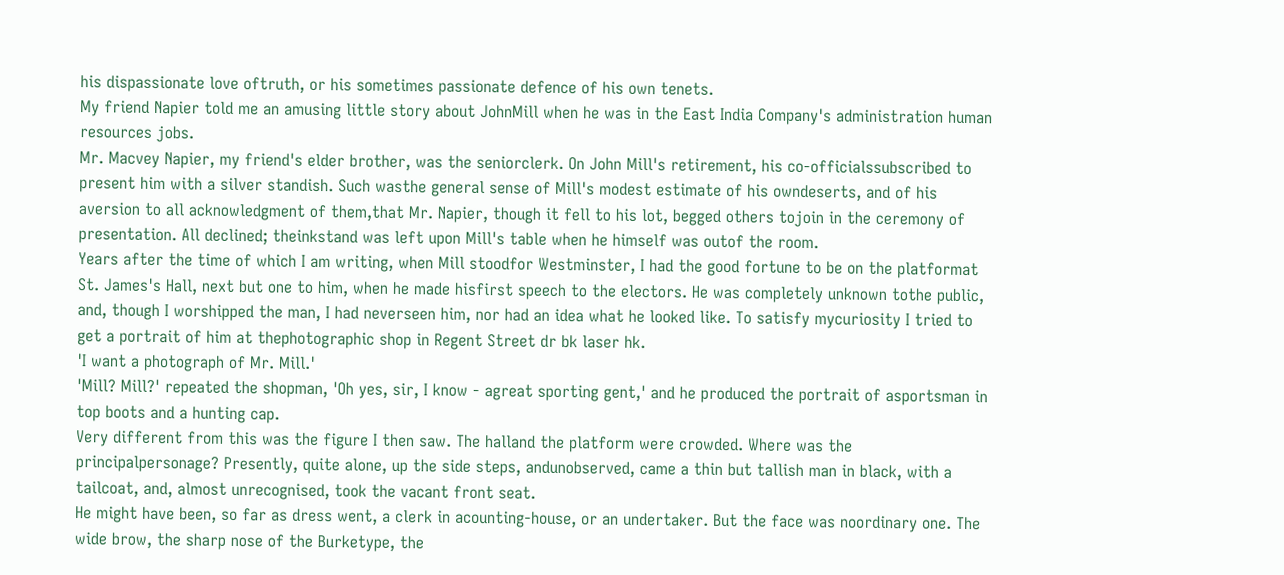his dispassionate love oftruth, or his sometimes passionate defence of his own tenets.
My friend Napier told me an amusing little story about JohnMill when he was in the East India Company's administration human resources jobs.
Mr. Macvey Napier, my friend's elder brother, was the seniorclerk. On John Mill's retirement, his co-officialssubscribed to present him with a silver standish. Such wasthe general sense of Mill's modest estimate of his owndeserts, and of his aversion to all acknowledgment of them,that Mr. Napier, though it fell to his lot, begged others tojoin in the ceremony of presentation. All declined; theinkstand was left upon Mill's table when he himself was outof the room.
Years after the time of which I am writing, when Mill stoodfor Westminster, I had the good fortune to be on the platformat St. James's Hall, next but one to him, when he made hisfirst speech to the electors. He was completely unknown tothe public, and, though I worshipped the man, I had neverseen him, nor had an idea what he looked like. To satisfy mycuriosity I tried to get a portrait of him at thephotographic shop in Regent Street dr bk laser hk.
'I want a photograph of Mr. Mill.'
'Mill? Mill?' repeated the shopman, 'Oh yes, sir, I know - agreat sporting gent,' and he produced the portrait of asportsman in top boots and a hunting cap.
Very different from this was the figure I then saw. The halland the platform were crowded. Where was the principalpersonage? Presently, quite alone, up the side steps, andunobserved, came a thin but tallish man in black, with a tailcoat, and, almost unrecognised, took the vacant front seat.
He might have been, so far as dress went, a clerk in acounting-house, or an undertaker. But the face was noordinary one. The wide brow, the sharp nose of the Burketype, the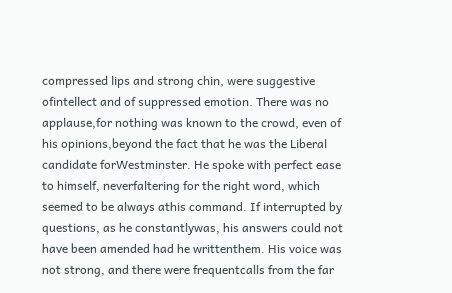compressed lips and strong chin, were suggestive ofintellect and of suppressed emotion. There was no applause,for nothing was known to the crowd, even of his opinions,beyond the fact that he was the Liberal candidate forWestminster. He spoke with perfect ease to himself, neverfaltering for the right word, which seemed to be always athis command. If interrupted by questions, as he constantlywas, his answers could not have been amended had he writtenthem. His voice was not strong, and there were frequentcalls from the far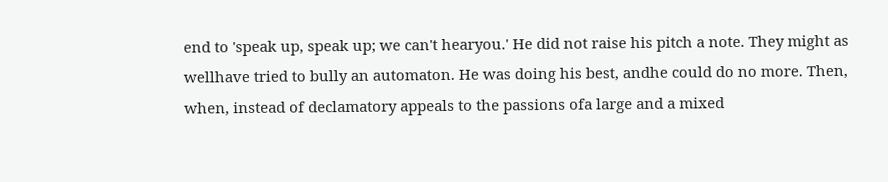end to 'speak up, speak up; we can't hearyou.' He did not raise his pitch a note. They might as wellhave tried to bully an automaton. He was doing his best, andhe could do no more. Then, when, instead of declamatory appeals to the passions ofa large and a mixed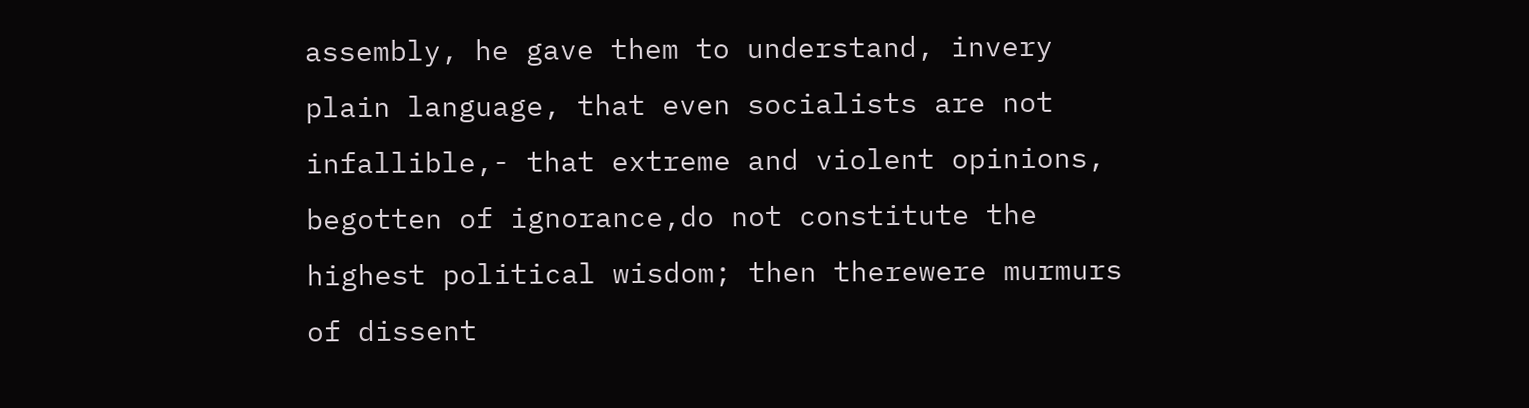assembly, he gave them to understand, invery plain language, that even socialists are not infallible,- that extreme and violent opinions, begotten of ignorance,do not constitute the highest political wisdom; then therewere murmurs of dissent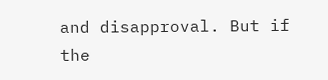and disapproval. But if the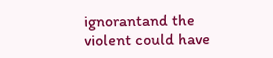ignorantand the violent could have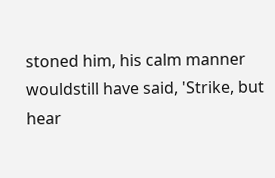stoned him, his calm manner wouldstill have said, 'Strike, but hear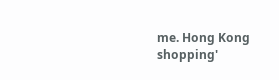me. Hong Kong shopping'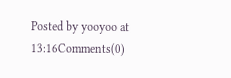Posted by yooyoo at 13:16Comments(0)